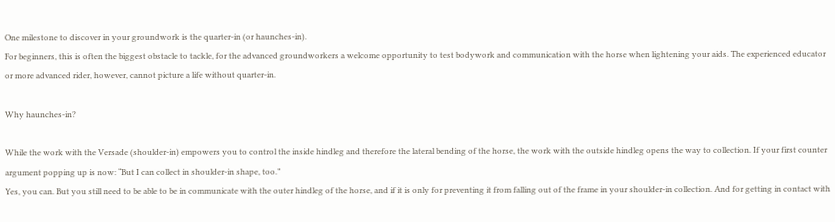One milestone to discover in your groundwork is the quarter-in (or haunches-in).
For beginners, this is often the biggest obstacle to tackle, for the advanced groundworkers a welcome opportunity to test bodywork and communication with the horse when lightening your aids. The experienced educator or more advanced rider, however, cannot picture a life without quarter-in.

Why haunches-in?

While the work with the Versade (shoulder-in) empowers you to control the inside hindleg and therefore the lateral bending of the horse, the work with the outside hindleg opens the way to collection. If your first counter argument popping up is now: “But I can collect in shoulder-in shape, too.”
Yes, you can. But you still need to be able to be in communicate with the outer hindleg of the horse, and if it is only for preventing it from falling out of the frame in your shoulder-in collection. And for getting in contact with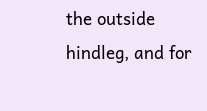the outside hindleg, and for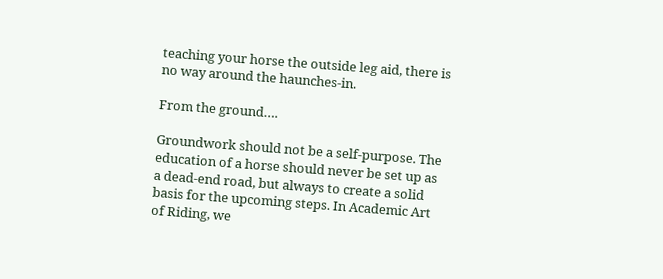teaching your horse the outside leg aid, there is no way around the haunches-in.

From the ground….

Groundwork should not be a self-purpose. The education of a horse should never be set up as a dead-end road, but always to create a solid basis for the upcoming steps. In Academic Art of Riding, we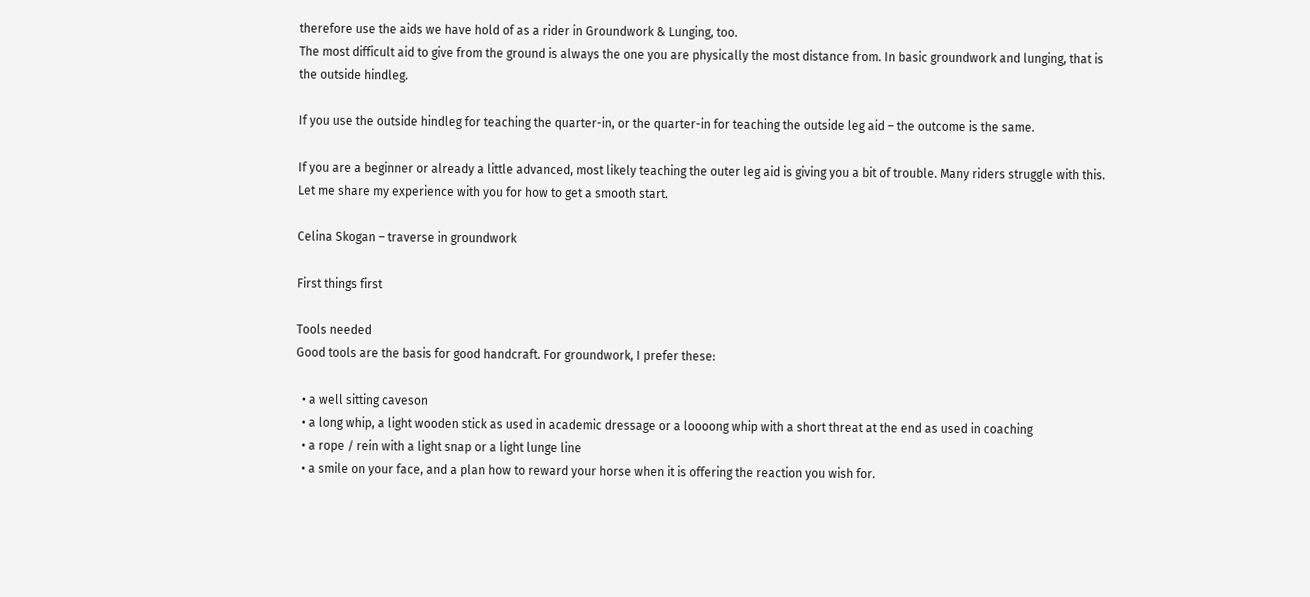therefore use the aids we have hold of as a rider in Groundwork & Lunging, too.
The most difficult aid to give from the ground is always the one you are physically the most distance from. In basic groundwork and lunging, that is the outside hindleg.

If you use the outside hindleg for teaching the quarter-in, or the quarter-in for teaching the outside leg aid – the outcome is the same.

If you are a beginner or already a little advanced, most likely teaching the outer leg aid is giving you a bit of trouble. Many riders struggle with this. Let me share my experience with you for how to get a smooth start.

Celina Skogan – traverse in groundwork

First things first

Tools needed
Good tools are the basis for good handcraft. For groundwork, I prefer these:

  • a well sitting caveson
  • a long whip, a light wooden stick as used in academic dressage or a loooong whip with a short threat at the end as used in coaching
  • a rope / rein with a light snap or a light lunge line
  • a smile on your face, and a plan how to reward your horse when it is offering the reaction you wish for.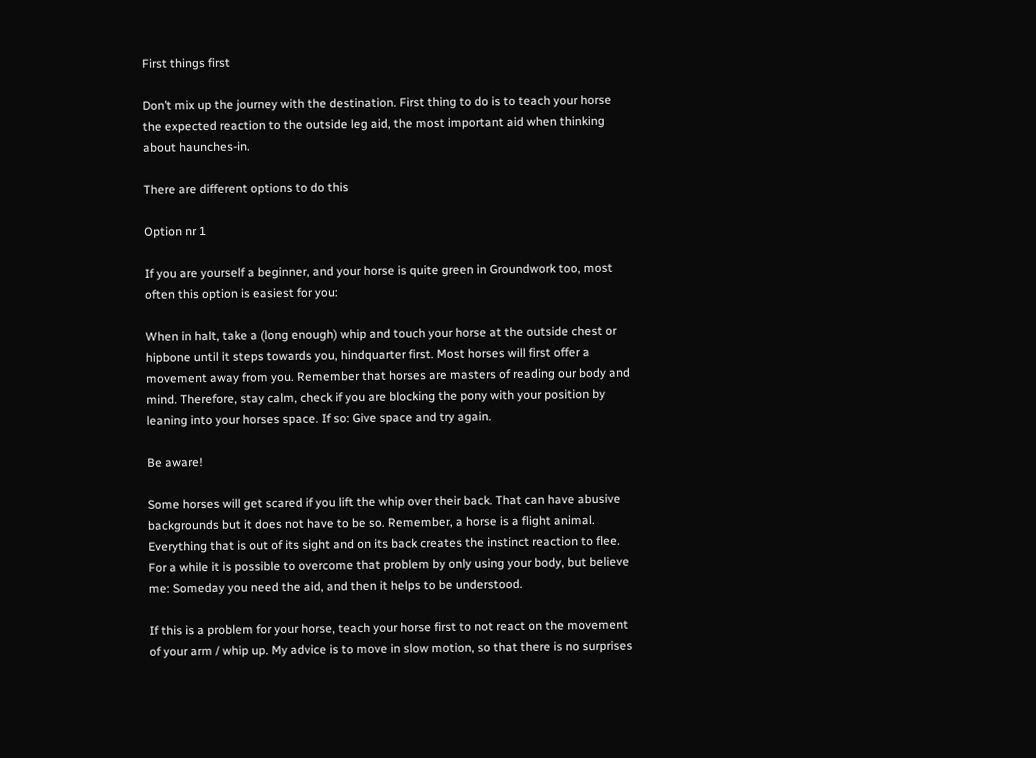First things first

Don’t mix up the journey with the destination. First thing to do is to teach your horse the expected reaction to the outside leg aid, the most important aid when thinking about haunches-in.

There are different options to do this

Option nr 1

If you are yourself a beginner, and your horse is quite green in Groundwork too, most often this option is easiest for you:

When in halt, take a (long enough) whip and touch your horse at the outside chest or hipbone until it steps towards you, hindquarter first. Most horses will first offer a movement away from you. Remember that horses are masters of reading our body and mind. Therefore, stay calm, check if you are blocking the pony with your position by leaning into your horses space. If so: Give space and try again.

Be aware!

Some horses will get scared if you lift the whip over their back. That can have abusive backgrounds but it does not have to be so. Remember, a horse is a flight animal. Everything that is out of its sight and on its back creates the instinct reaction to flee. For a while it is possible to overcome that problem by only using your body, but believe me: Someday you need the aid, and then it helps to be understood.

If this is a problem for your horse, teach your horse first to not react on the movement of your arm / whip up. My advice is to move in slow motion, so that there is no surprises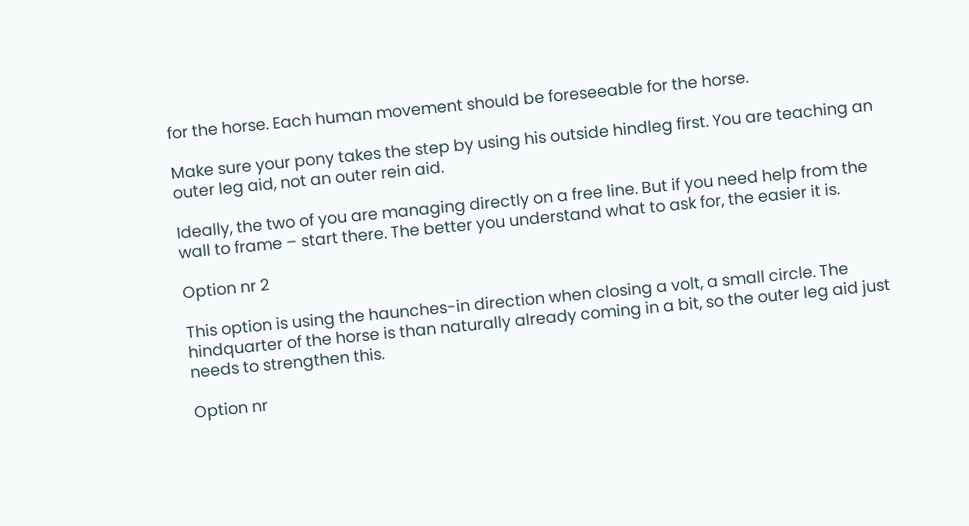for the horse. Each human movement should be foreseeable for the horse.

Make sure your pony takes the step by using his outside hindleg first. You are teaching an outer leg aid, not an outer rein aid.

Ideally, the two of you are managing directly on a free line. But if you need help from the wall to frame – start there. The better you understand what to ask for, the easier it is.

Option nr 2

This option is using the haunches-in direction when closing a volt, a small circle. The hindquarter of the horse is than naturally already coming in a bit, so the outer leg aid just needs to strengthen this.

Option nr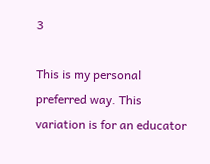3

This is my personal preferred way. This variation is for an educator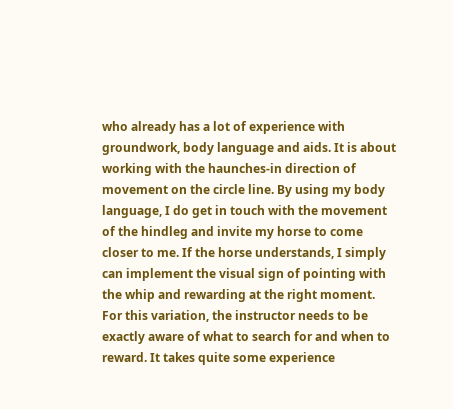who already has a lot of experience with groundwork, body language and aids. It is about working with the haunches-in direction of movement on the circle line. By using my body language, I do get in touch with the movement of the hindleg and invite my horse to come closer to me. If the horse understands, I simply can implement the visual sign of pointing with the whip and rewarding at the right moment. For this variation, the instructor needs to be exactly aware of what to search for and when to reward. It takes quite some experience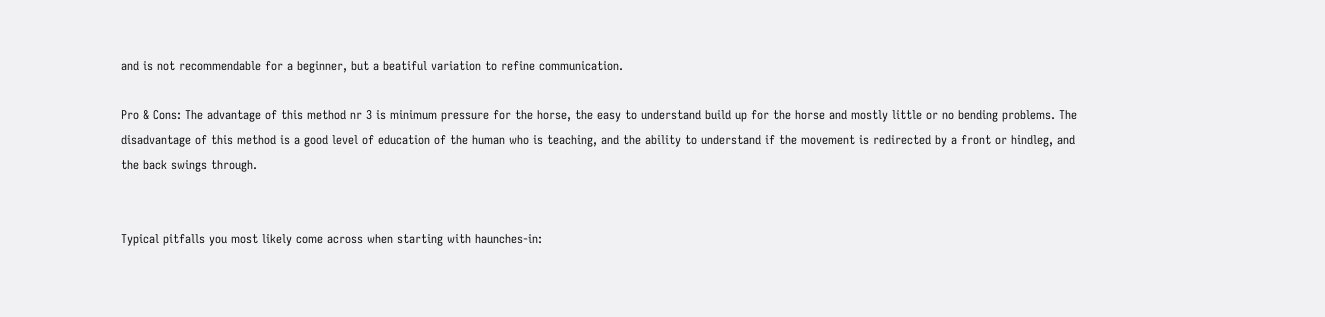and is not recommendable for a beginner, but a beatiful variation to refine communication.

Pro & Cons: The advantage of this method nr 3 is minimum pressure for the horse, the easy to understand build up for the horse and mostly little or no bending problems. The disadvantage of this method is a good level of education of the human who is teaching, and the ability to understand if the movement is redirected by a front or hindleg, and the back swings through.


Typical pitfalls you most likely come across when starting with haunches-in: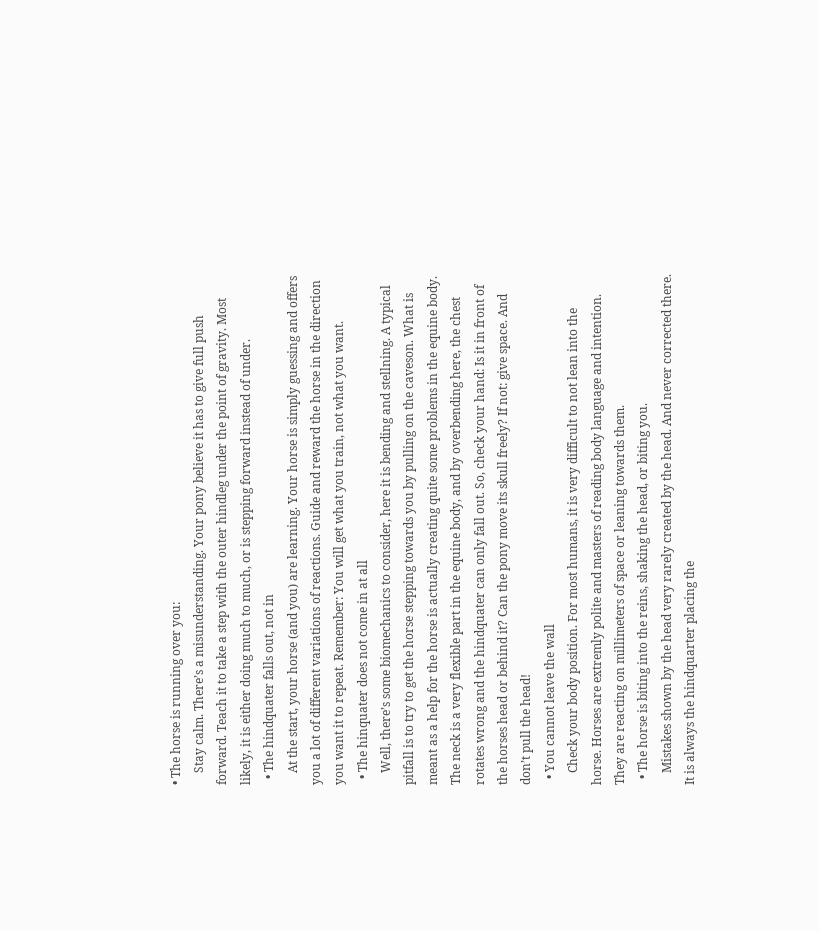• The horse is running over you:
    Stay calm. There’s a misunderstanding. Your pony believe it has to give full push forward. Teach it to take a step with the outer hindleg under the point of gravity. Most likely, it is either doing much to much, or is stepping forward instead of under.
  • The hindquater falls out, not in
    At the start, your horse (and you) are learning. Your horse is simply guessing and offers you a lot of different variations of reactions. Guide and reward the horse in the direction you want it to repeat. Remember: You will get what you train, not what you want.
  • The hinquater does not come in at all
    Well, there’s some biomechanics to consider, here it is bending and stellning. A typical pitfall is to try to get the horse stepping towards you by pulling on the caveson. What is meant as a help for the horse is actually creating quite some problems in the equine body. The neck is a very flexible part in the equine body, and by overbending here, the chest rotates wrong and the hindquater can only fall out. So, check your hand: Is it in front of the horses head or behind it? Can the pony move its skull freely? If not: give space. And don’t pull the head!
  • You cannot leave the wall
    Check your body position. For most humans, it is very difficult to not lean into the horse. Horses are extremly polite and masters of reading body language and intention. They are reacting on millimeters of space or leaning towards them.
  • The horse is biting into the reins, shaking the head, or biting you.
    Mistakes shown by the head very rarely created by the head. And never corrected there. It is always the hindquarter placing the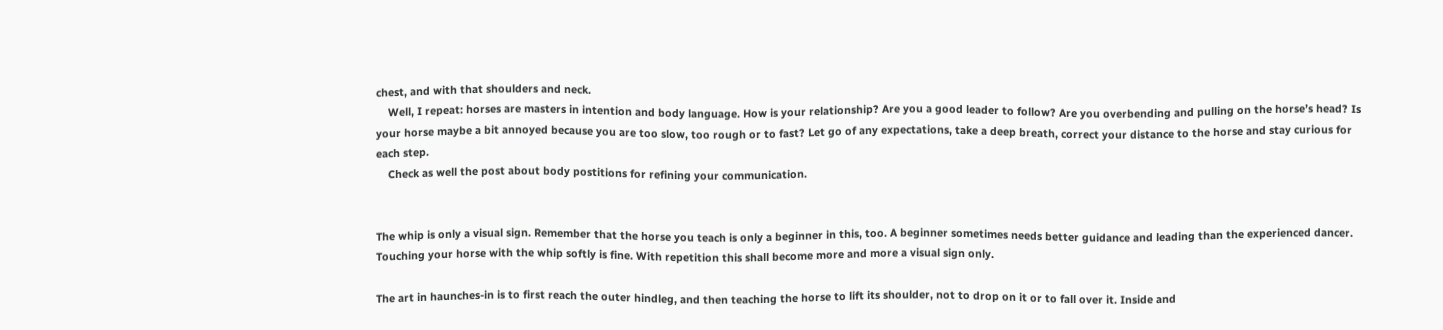chest, and with that shoulders and neck.
    Well, I repeat: horses are masters in intention and body language. How is your relationship? Are you a good leader to follow? Are you overbending and pulling on the horse’s head? Is your horse maybe a bit annoyed because you are too slow, too rough or to fast? Let go of any expectations, take a deep breath, correct your distance to the horse and stay curious for each step.
    Check as well the post about body postitions for refining your communication.


The whip is only a visual sign. Remember that the horse you teach is only a beginner in this, too. A beginner sometimes needs better guidance and leading than the experienced dancer. Touching your horse with the whip softly is fine. With repetition this shall become more and more a visual sign only.

The art in haunches-in is to first reach the outer hindleg, and then teaching the horse to lift its shoulder, not to drop on it or to fall over it. Inside and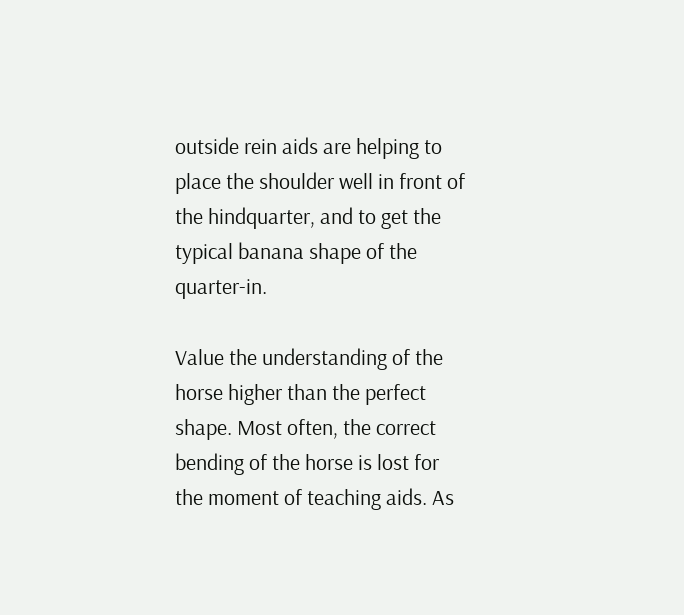outside rein aids are helping to place the shoulder well in front of the hindquarter, and to get the typical banana shape of the quarter-in.

Value the understanding of the horse higher than the perfect shape. Most often, the correct bending of the horse is lost for the moment of teaching aids. As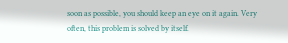soon as possible, you should keep an eye on it again. Very often, this problem is solved by itself.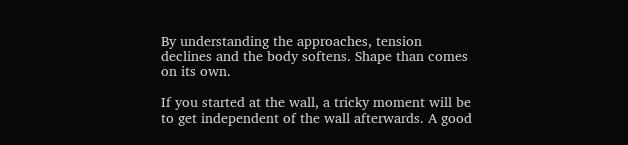By understanding the approaches, tension declines and the body softens. Shape than comes on its own.

If you started at the wall, a tricky moment will be to get independent of the wall afterwards. A good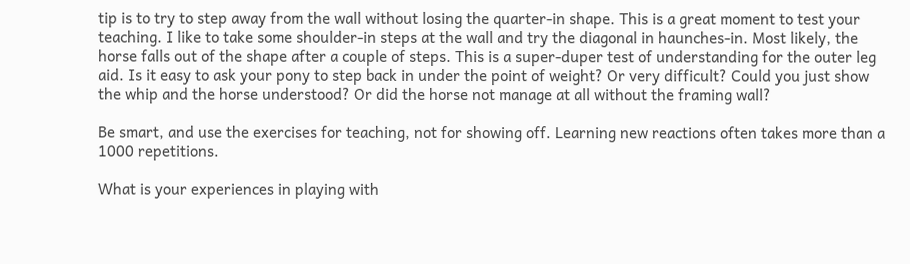tip is to try to step away from the wall without losing the quarter-in shape. This is a great moment to test your teaching. I like to take some shoulder-in steps at the wall and try the diagonal in haunches-in. Most likely, the horse falls out of the shape after a couple of steps. This is a super-duper test of understanding for the outer leg aid. Is it easy to ask your pony to step back in under the point of weight? Or very difficult? Could you just show the whip and the horse understood? Or did the horse not manage at all without the framing wall?

Be smart, and use the exercises for teaching, not for showing off. Learning new reactions often takes more than a 1000 repetitions.

What is your experiences in playing with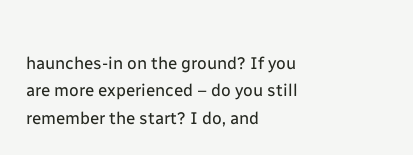haunches-in on the ground? If you are more experienced – do you still remember the start? I do, and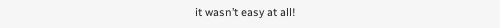it wasn’t easy at all!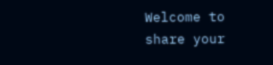Welcome to share your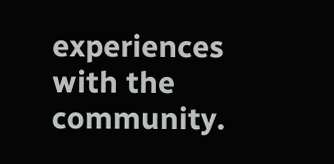experiences with the community.